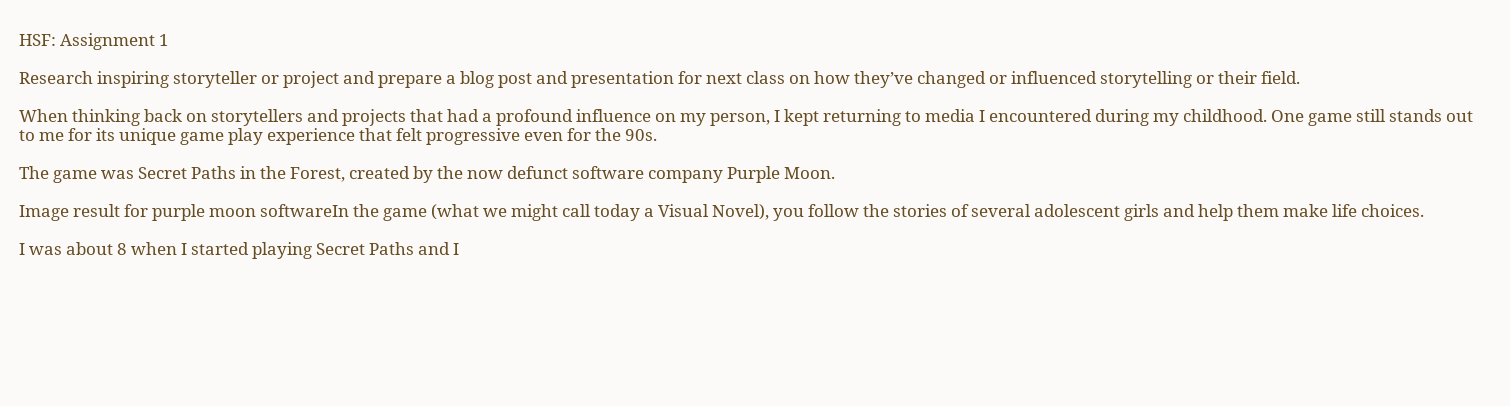HSF: Assignment 1

Research inspiring storyteller or project and prepare a blog post and presentation for next class on how they’ve changed or influenced storytelling or their field.

When thinking back on storytellers and projects that had a profound influence on my person, I kept returning to media I encountered during my childhood. One game still stands out to me for its unique game play experience that felt progressive even for the 90s.

The game was Secret Paths in the Forest, created by the now defunct software company Purple Moon.

Image result for purple moon softwareIn the game (what we might call today a Visual Novel), you follow the stories of several adolescent girls and help them make life choices.

I was about 8 when I started playing Secret Paths and I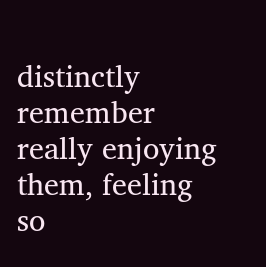distinctly remember really enjoying them, feeling so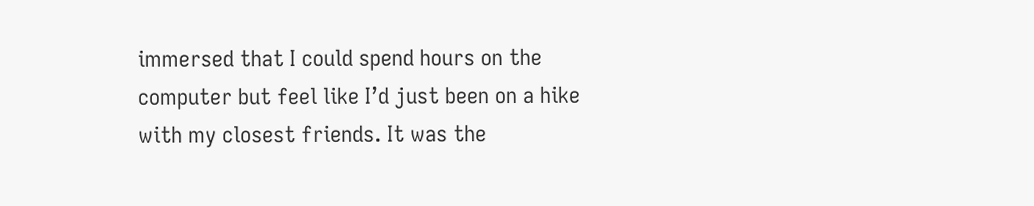immersed that I could spend hours on the computer but feel like I’d just been on a hike with my closest friends. It was the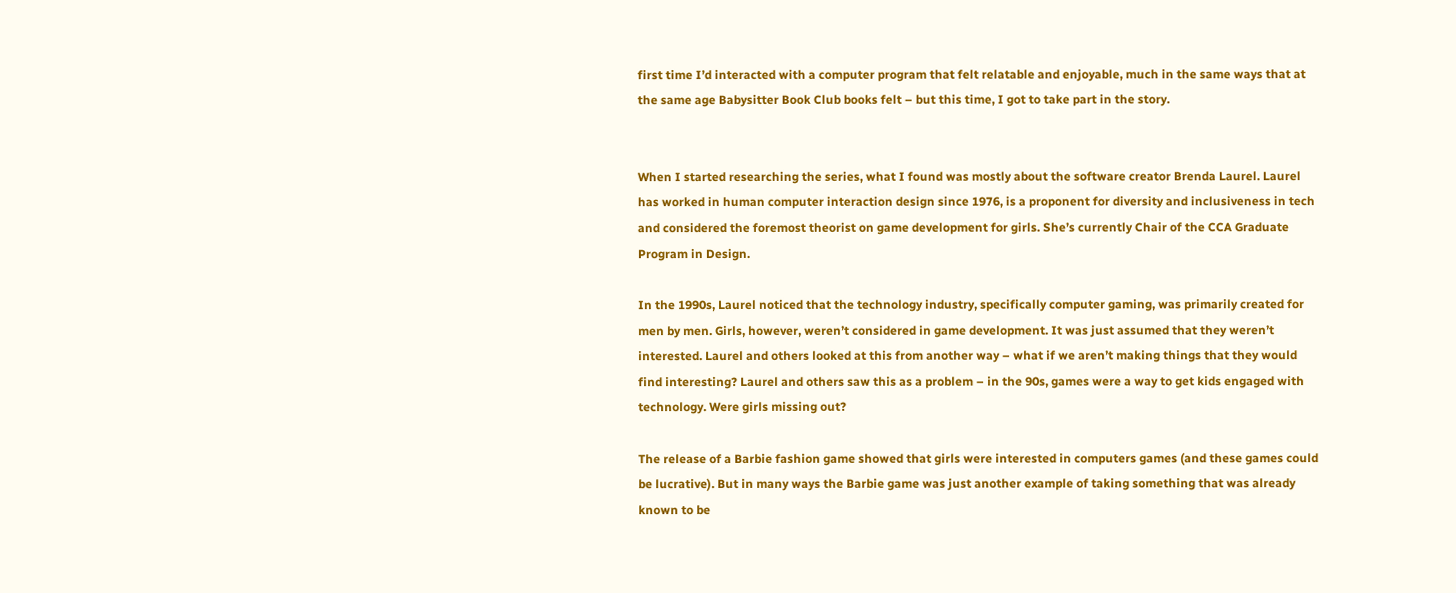first time I’d interacted with a computer program that felt relatable and enjoyable, much in the same ways that at the same age Babysitter Book Club books felt – but this time, I got to take part in the story.


When I started researching the series, what I found was mostly about the software creator Brenda Laurel. Laurel has worked in human computer interaction design since 1976, is a proponent for diversity and inclusiveness in tech and considered the foremost theorist on game development for girls. She’s currently Chair of the CCA Graduate Program in Design.

In the 1990s, Laurel noticed that the technology industry, specifically computer gaming, was primarily created for men by men. Girls, however, weren’t considered in game development. It was just assumed that they weren’t interested. Laurel and others looked at this from another way – what if we aren’t making things that they would find interesting? Laurel and others saw this as a problem – in the 90s, games were a way to get kids engaged with technology. Were girls missing out?

The release of a Barbie fashion game showed that girls were interested in computers games (and these games could be lucrative). But in many ways the Barbie game was just another example of taking something that was already known to be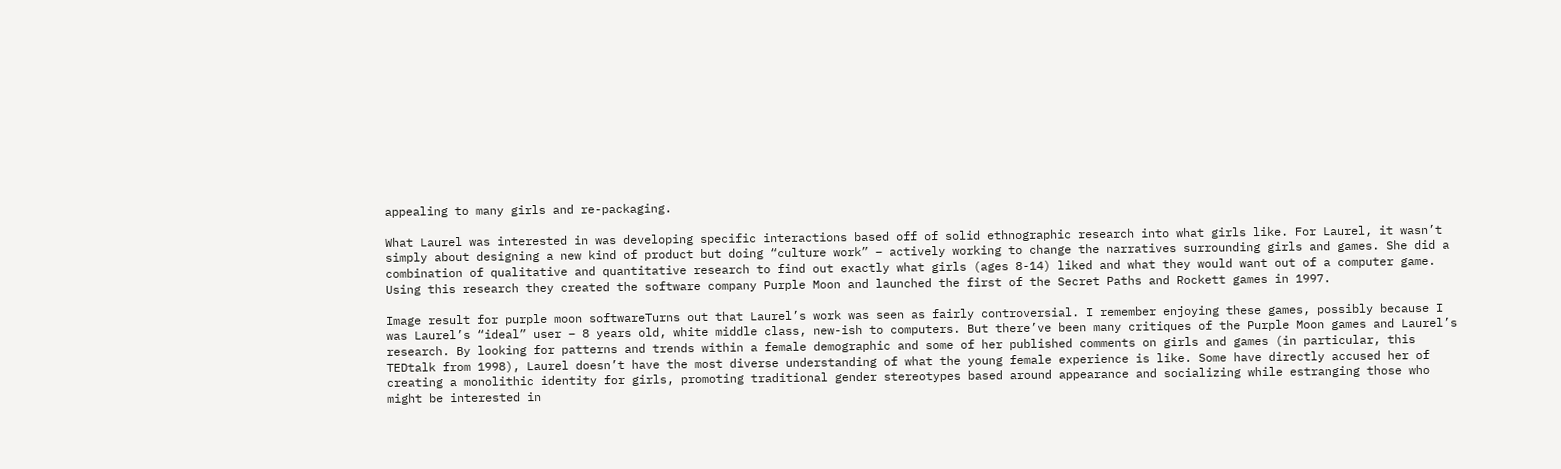appealing to many girls and re-packaging.

What Laurel was interested in was developing specific interactions based off of solid ethnographic research into what girls like. For Laurel, it wasn’t simply about designing a new kind of product but doing “culture work” – actively working to change the narratives surrounding girls and games. She did a combination of qualitative and quantitative research to find out exactly what girls (ages 8-14) liked and what they would want out of a computer game. Using this research they created the software company Purple Moon and launched the first of the Secret Paths and Rockett games in 1997.

Image result for purple moon softwareTurns out that Laurel’s work was seen as fairly controversial. I remember enjoying these games, possibly because I was Laurel’s “ideal” user – 8 years old, white middle class, new-ish to computers. But there’ve been many critiques of the Purple Moon games and Laurel’s research. By looking for patterns and trends within a female demographic and some of her published comments on girls and games (in particular, this TEDtalk from 1998), Laurel doesn’t have the most diverse understanding of what the young female experience is like. Some have directly accused her of creating a monolithic identity for girls, promoting traditional gender stereotypes based around appearance and socializing while estranging those who might be interested in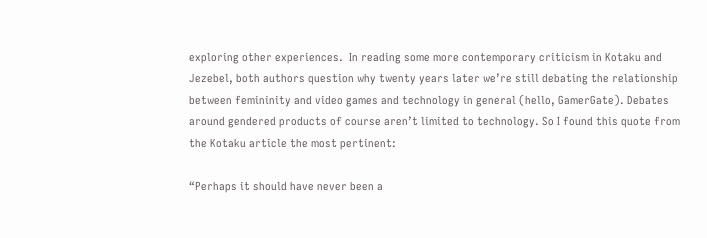exploring other experiences.  In reading some more contemporary criticism in Kotaku and Jezebel, both authors question why twenty years later we’re still debating the relationship between femininity and video games and technology in general (hello, GamerGate). Debates around gendered products of course aren’t limited to technology. So I found this quote from the Kotaku article the most pertinent:

“Perhaps it should have never been a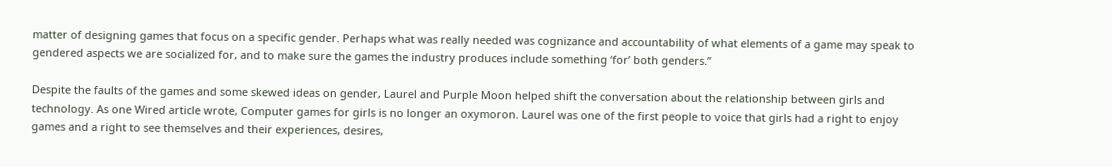matter of designing games that focus on a specific gender. Perhaps what was really needed was cognizance and accountability of what elements of a game may speak to gendered aspects we are socialized for, and to make sure the games the industry produces include something ‘for’ both genders.”

Despite the faults of the games and some skewed ideas on gender, Laurel and Purple Moon helped shift the conversation about the relationship between girls and technology. As one Wired article wrote, Computer games for girls is no longer an oxymoron. Laurel was one of the first people to voice that girls had a right to enjoy games and a right to see themselves and their experiences, desires,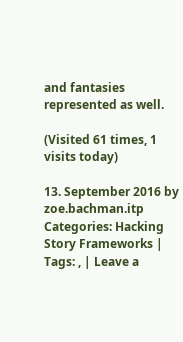and fantasies represented as well.

(Visited 61 times, 1 visits today)

13. September 2016 by zoe.bachman.itp
Categories: Hacking Story Frameworks | Tags: , | Leave a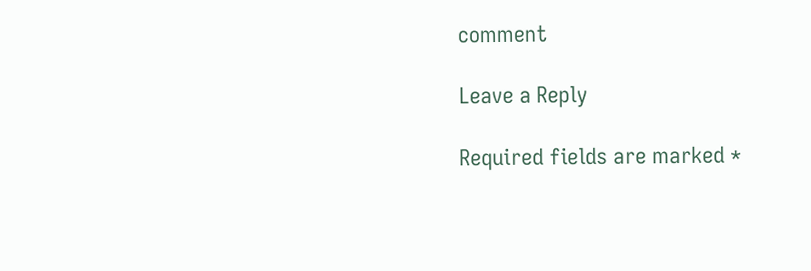comment

Leave a Reply

Required fields are marked *